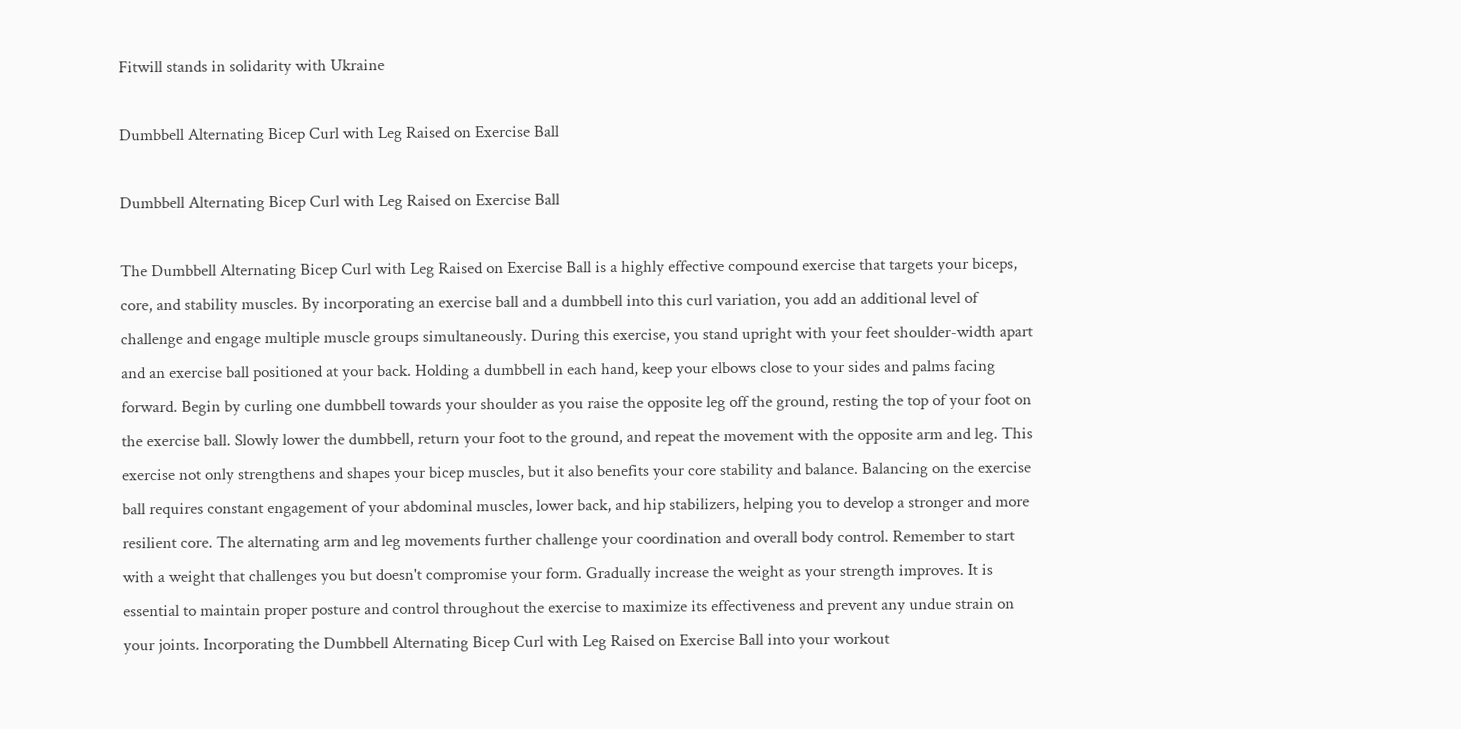Fitwill stands in solidarity with Ukraine

Dumbbell Alternating Bicep Curl with Leg Raised on Exercise Ball

Dumbbell Alternating Bicep Curl with Leg Raised on Exercise Ball

The Dumbbell Alternating Bicep Curl with Leg Raised on Exercise Ball is a highly effective compound exercise that targets your biceps, core, and stability muscles. By incorporating an exercise ball and a dumbbell into this curl variation, you add an additional level of challenge and engage multiple muscle groups simultaneously. During this exercise, you stand upright with your feet shoulder-width apart and an exercise ball positioned at your back. Holding a dumbbell in each hand, keep your elbows close to your sides and palms facing forward. Begin by curling one dumbbell towards your shoulder as you raise the opposite leg off the ground, resting the top of your foot on the exercise ball. Slowly lower the dumbbell, return your foot to the ground, and repeat the movement with the opposite arm and leg. This exercise not only strengthens and shapes your bicep muscles, but it also benefits your core stability and balance. Balancing on the exercise ball requires constant engagement of your abdominal muscles, lower back, and hip stabilizers, helping you to develop a stronger and more resilient core. The alternating arm and leg movements further challenge your coordination and overall body control. Remember to start with a weight that challenges you but doesn't compromise your form. Gradually increase the weight as your strength improves. It is essential to maintain proper posture and control throughout the exercise to maximize its effectiveness and prevent any undue strain on your joints. Incorporating the Dumbbell Alternating Bicep Curl with Leg Raised on Exercise Ball into your workout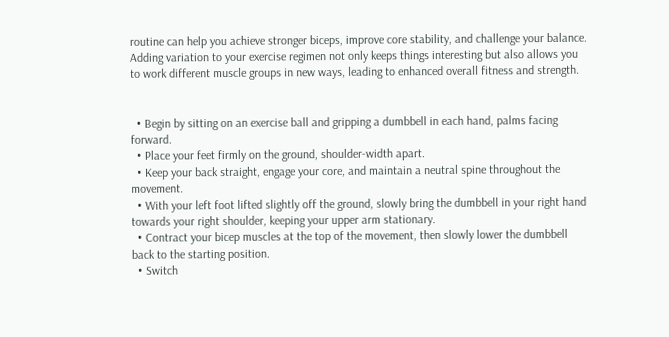routine can help you achieve stronger biceps, improve core stability, and challenge your balance. Adding variation to your exercise regimen not only keeps things interesting but also allows you to work different muscle groups in new ways, leading to enhanced overall fitness and strength.


  • Begin by sitting on an exercise ball and gripping a dumbbell in each hand, palms facing forward.
  • Place your feet firmly on the ground, shoulder-width apart.
  • Keep your back straight, engage your core, and maintain a neutral spine throughout the movement.
  • With your left foot lifted slightly off the ground, slowly bring the dumbbell in your right hand towards your right shoulder, keeping your upper arm stationary.
  • Contract your bicep muscles at the top of the movement, then slowly lower the dumbbell back to the starting position.
  • Switch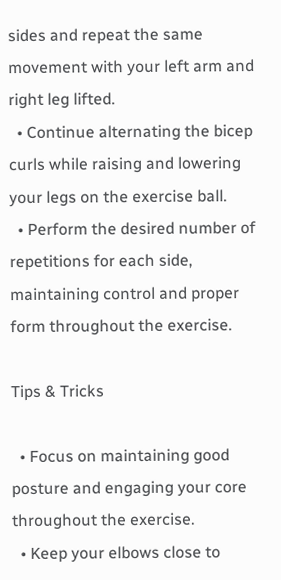sides and repeat the same movement with your left arm and right leg lifted.
  • Continue alternating the bicep curls while raising and lowering your legs on the exercise ball.
  • Perform the desired number of repetitions for each side, maintaining control and proper form throughout the exercise.

Tips & Tricks

  • Focus on maintaining good posture and engaging your core throughout the exercise.
  • Keep your elbows close to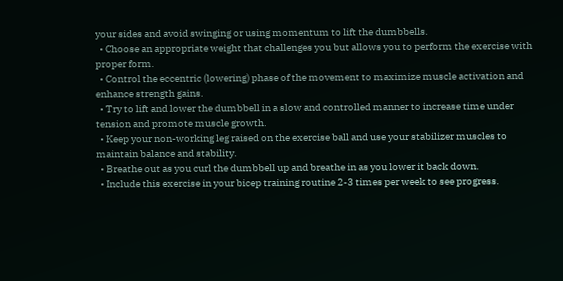your sides and avoid swinging or using momentum to lift the dumbbells.
  • Choose an appropriate weight that challenges you but allows you to perform the exercise with proper form.
  • Control the eccentric (lowering) phase of the movement to maximize muscle activation and enhance strength gains.
  • Try to lift and lower the dumbbell in a slow and controlled manner to increase time under tension and promote muscle growth.
  • Keep your non-working leg raised on the exercise ball and use your stabilizer muscles to maintain balance and stability.
  • Breathe out as you curl the dumbbell up and breathe in as you lower it back down.
  • Include this exercise in your bicep training routine 2-3 times per week to see progress.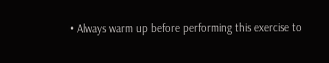• Always warm up before performing this exercise to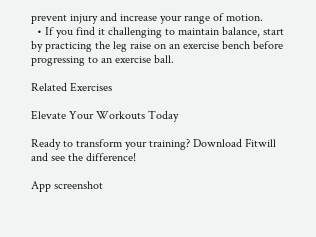prevent injury and increase your range of motion.
  • If you find it challenging to maintain balance, start by practicing the leg raise on an exercise bench before progressing to an exercise ball.

Related Exercises

Elevate Your Workouts Today

Ready to transform your training? Download Fitwill and see the difference!

App screenshot